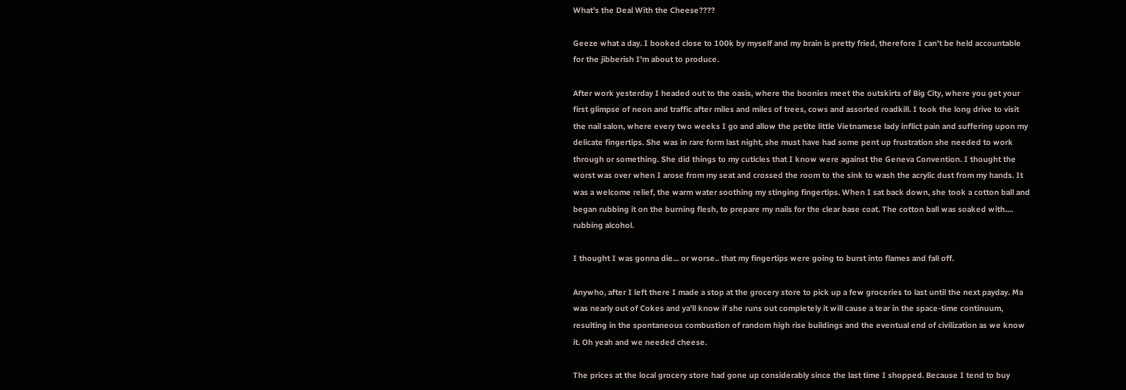What's the Deal With the Cheese????

Geeze what a day. I booked close to 100k by myself and my brain is pretty fried, therefore I can't be held accountable for the jibberish I'm about to produce.

After work yesterday I headed out to the oasis, where the boonies meet the outskirts of Big City, where you get your first glimpse of neon and traffic after miles and miles of trees, cows and assorted roadkill. I took the long drive to visit the nail salon, where every two weeks I go and allow the petite little Vietnamese lady inflict pain and suffering upon my delicate fingertips. She was in rare form last night, she must have had some pent up frustration she needed to work through or something. She did things to my cuticles that I know were against the Geneva Convention. I thought the worst was over when I arose from my seat and crossed the room to the sink to wash the acrylic dust from my hands. It was a welcome relief, the warm water soothing my stinging fingertips. When I sat back down, she took a cotton ball and began rubbing it on the burning flesh, to prepare my nails for the clear base coat. The cotton ball was soaked with.... rubbing alcohol.

I thought I was gonna die... or worse.. that my fingertips were going to burst into flames and fall off.

Anywho, after I left there I made a stop at the grocery store to pick up a few groceries to last until the next payday. Ma was nearly out of Cokes and ya'll know if she runs out completely it will cause a tear in the space-time continuum, resulting in the spontaneous combustion of random high rise buildings and the eventual end of civilization as we know it. Oh yeah and we needed cheese.

The prices at the local grocery store had gone up considerably since the last time I shopped. Because I tend to buy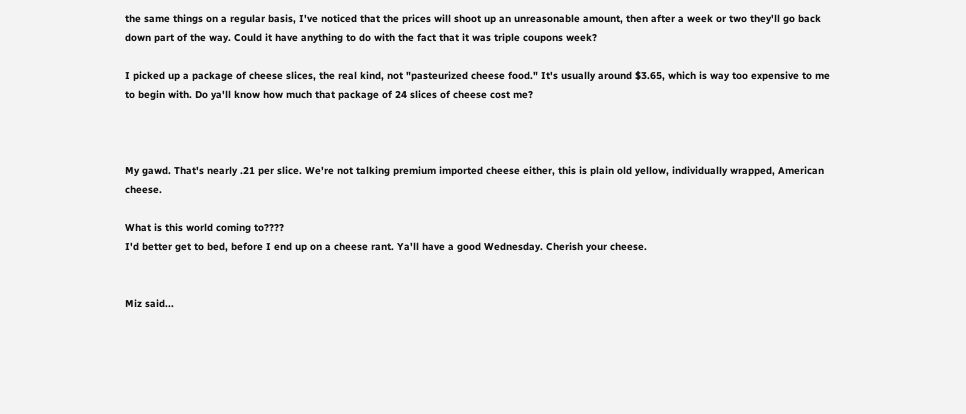the same things on a regular basis, I've noticed that the prices will shoot up an unreasonable amount, then after a week or two they'll go back down part of the way. Could it have anything to do with the fact that it was triple coupons week?

I picked up a package of cheese slices, the real kind, not "pasteurized cheese food." It's usually around $3.65, which is way too expensive to me to begin with. Do ya'll know how much that package of 24 slices of cheese cost me?



My gawd. That's nearly .21 per slice. We're not talking premium imported cheese either, this is plain old yellow, individually wrapped, American cheese.

What is this world coming to????
I'd better get to bed, before I end up on a cheese rant. Ya'll have a good Wednesday. Cherish your cheese.


Miz said...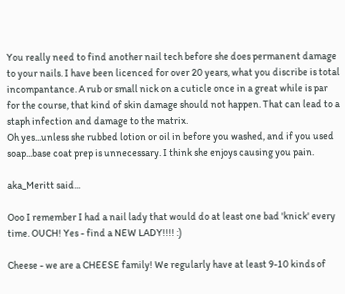You really need to find another nail tech before she does permanent damage to your nails. I have been licenced for over 20 years, what you discribe is total incompantance. A rub or small nick on a cuticle once in a great while is par for the course, that kind of skin damage should not happen. That can lead to a staph infection and damage to the matrix.
Oh yes...unless she rubbed lotion or oil in before you washed, and if you used soap...base coat prep is unnecessary. I think she enjoys causing you pain.

aka_Meritt said...

Ooo I remember I had a nail lady that would do at least one bad 'knick' every time. OUCH! Yes - find a NEW LADY!!!! :)

Cheese - we are a CHEESE family! We regularly have at least 9-10 kinds of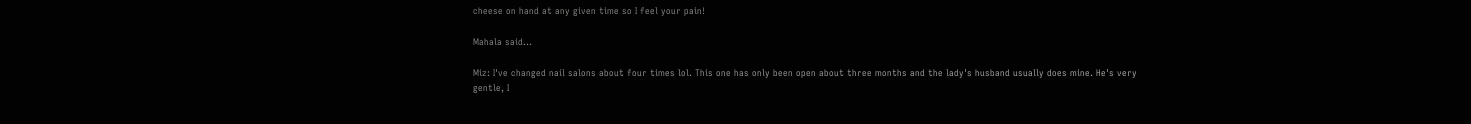cheese on hand at any given time so I feel your pain!

Mahala said...

Miz: I've changed nail salons about four times lol. This one has only been open about three months and the lady's husband usually does mine. He's very gentle, I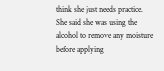think she just needs practice. She said she was using the alcohol to remove any moisture before applying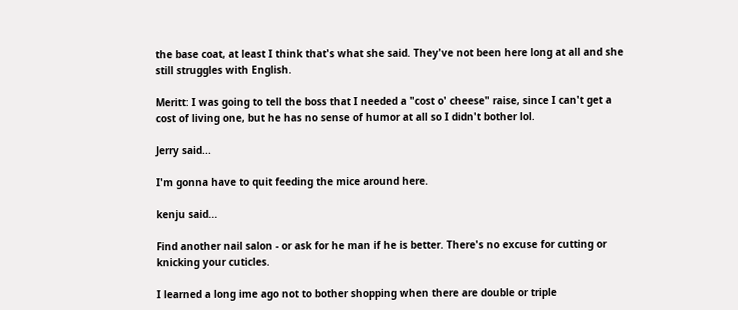the base coat, at least I think that's what she said. They've not been here long at all and she still struggles with English.

Meritt: I was going to tell the boss that I needed a "cost o' cheese" raise, since I can't get a cost of living one, but he has no sense of humor at all so I didn't bother lol.

Jerry said...

I'm gonna have to quit feeding the mice around here.

kenju said...

Find another nail salon - or ask for he man if he is better. There's no excuse for cutting or knicking your cuticles.

I learned a long ime ago not to bother shopping when there are double or triple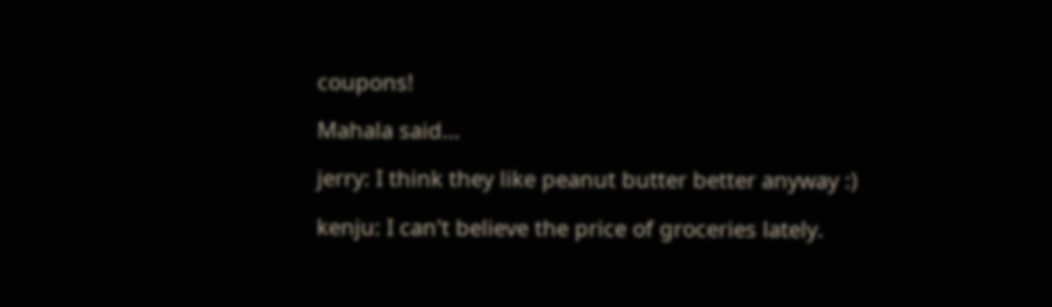coupons!

Mahala said...

jerry: I think they like peanut butter better anyway :)

kenju: I can't believe the price of groceries lately.